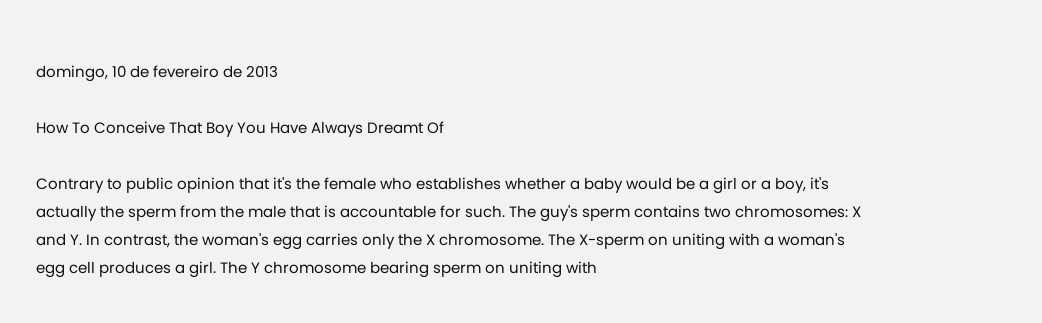domingo, 10 de fevereiro de 2013

How To Conceive That Boy You Have Always Dreamt Of

Contrary to public opinion that it's the female who establishes whether a baby would be a girl or a boy, it's actually the sperm from the male that is accountable for such. The guy's sperm contains two chromosomes: X and Y. In contrast, the woman's egg carries only the X chromosome. The X-sperm on uniting with a woman's egg cell produces a girl. The Y chromosome bearing sperm on uniting with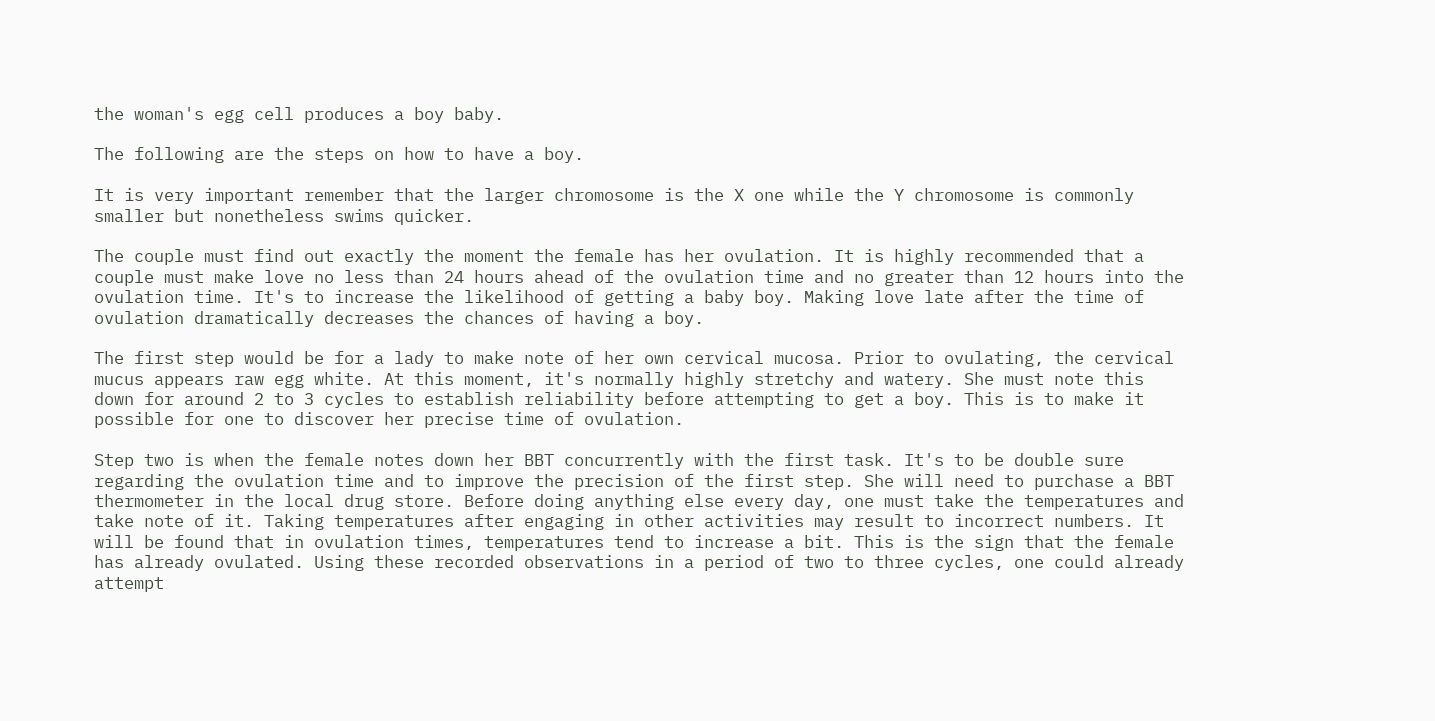the woman's egg cell produces a boy baby.

The following are the steps on how to have a boy.

It is very important remember that the larger chromosome is the X one while the Y chromosome is commonly smaller but nonetheless swims quicker.

The couple must find out exactly the moment the female has her ovulation. It is highly recommended that a couple must make love no less than 24 hours ahead of the ovulation time and no greater than 12 hours into the ovulation time. It's to increase the likelihood of getting a baby boy. Making love late after the time of ovulation dramatically decreases the chances of having a boy.

The first step would be for a lady to make note of her own cervical mucosa. Prior to ovulating, the cervical mucus appears raw egg white. At this moment, it's normally highly stretchy and watery. She must note this down for around 2 to 3 cycles to establish reliability before attempting to get a boy. This is to make it possible for one to discover her precise time of ovulation.

Step two is when the female notes down her BBT concurrently with the first task. It's to be double sure regarding the ovulation time and to improve the precision of the first step. She will need to purchase a BBT thermometer in the local drug store. Before doing anything else every day, one must take the temperatures and take note of it. Taking temperatures after engaging in other activities may result to incorrect numbers. It will be found that in ovulation times, temperatures tend to increase a bit. This is the sign that the female has already ovulated. Using these recorded observations in a period of two to three cycles, one could already attempt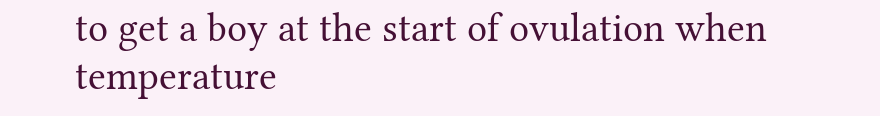to get a boy at the start of ovulation when temperature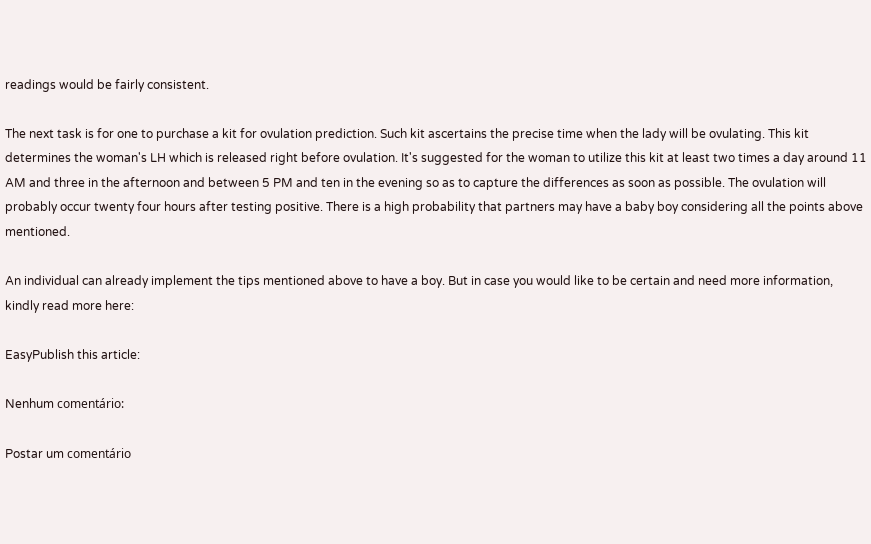readings would be fairly consistent.

The next task is for one to purchase a kit for ovulation prediction. Such kit ascertains the precise time when the lady will be ovulating. This kit determines the woman's LH which is released right before ovulation. It's suggested for the woman to utilize this kit at least two times a day around 11 AM and three in the afternoon and between 5 PM and ten in the evening so as to capture the differences as soon as possible. The ovulation will probably occur twenty four hours after testing positive. There is a high probability that partners may have a baby boy considering all the points above mentioned.

An individual can already implement the tips mentioned above to have a boy. But in case you would like to be certain and need more information, kindly read more here:

EasyPublish this article:

Nenhum comentário:

Postar um comentário